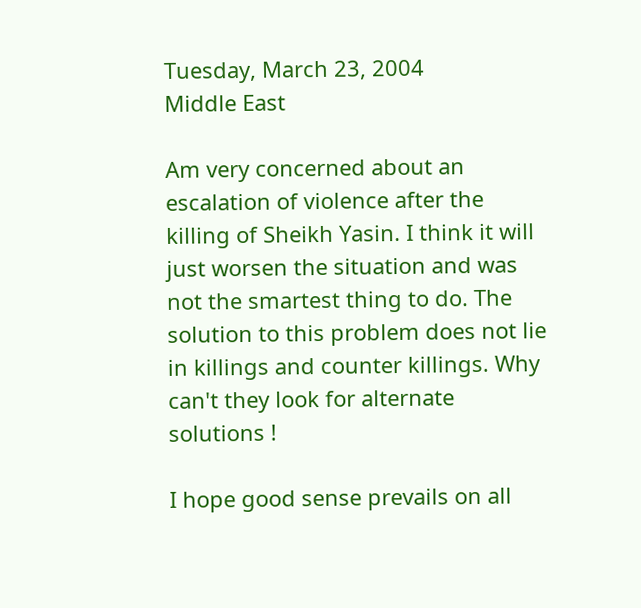Tuesday, March 23, 2004
Middle East

Am very concerned about an escalation of violence after the killing of Sheikh Yasin. I think it will just worsen the situation and was not the smartest thing to do. The solution to this problem does not lie in killings and counter killings. Why can't they look for alternate solutions !

I hope good sense prevails on all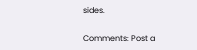sides.

Comments: Post a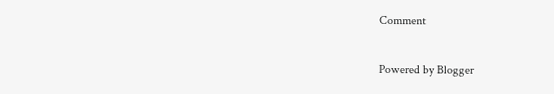Comment

Powered by Blogger